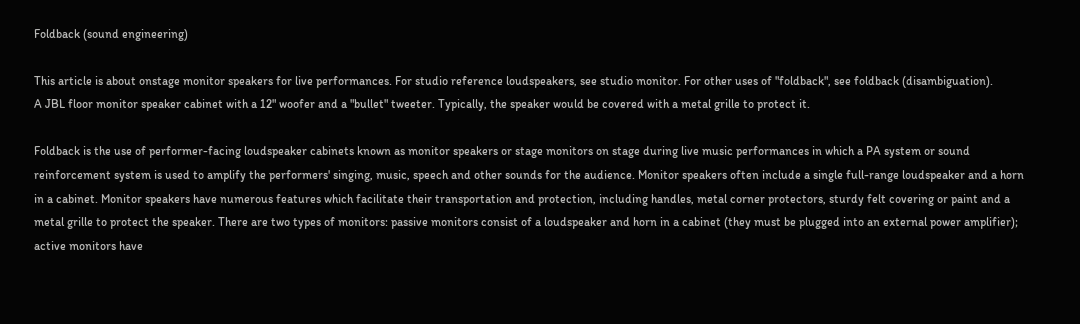Foldback (sound engineering)

This article is about onstage monitor speakers for live performances. For studio reference loudspeakers, see studio monitor. For other uses of "foldback", see foldback (disambiguation).
A JBL floor monitor speaker cabinet with a 12" woofer and a "bullet" tweeter. Typically, the speaker would be covered with a metal grille to protect it.

Foldback is the use of performer-facing loudspeaker cabinets known as monitor speakers or stage monitors on stage during live music performances in which a PA system or sound reinforcement system is used to amplify the performers' singing, music, speech and other sounds for the audience. Monitor speakers often include a single full-range loudspeaker and a horn in a cabinet. Monitor speakers have numerous features which facilitate their transportation and protection, including handles, metal corner protectors, sturdy felt covering or paint and a metal grille to protect the speaker. There are two types of monitors: passive monitors consist of a loudspeaker and horn in a cabinet (they must be plugged into an external power amplifier); active monitors have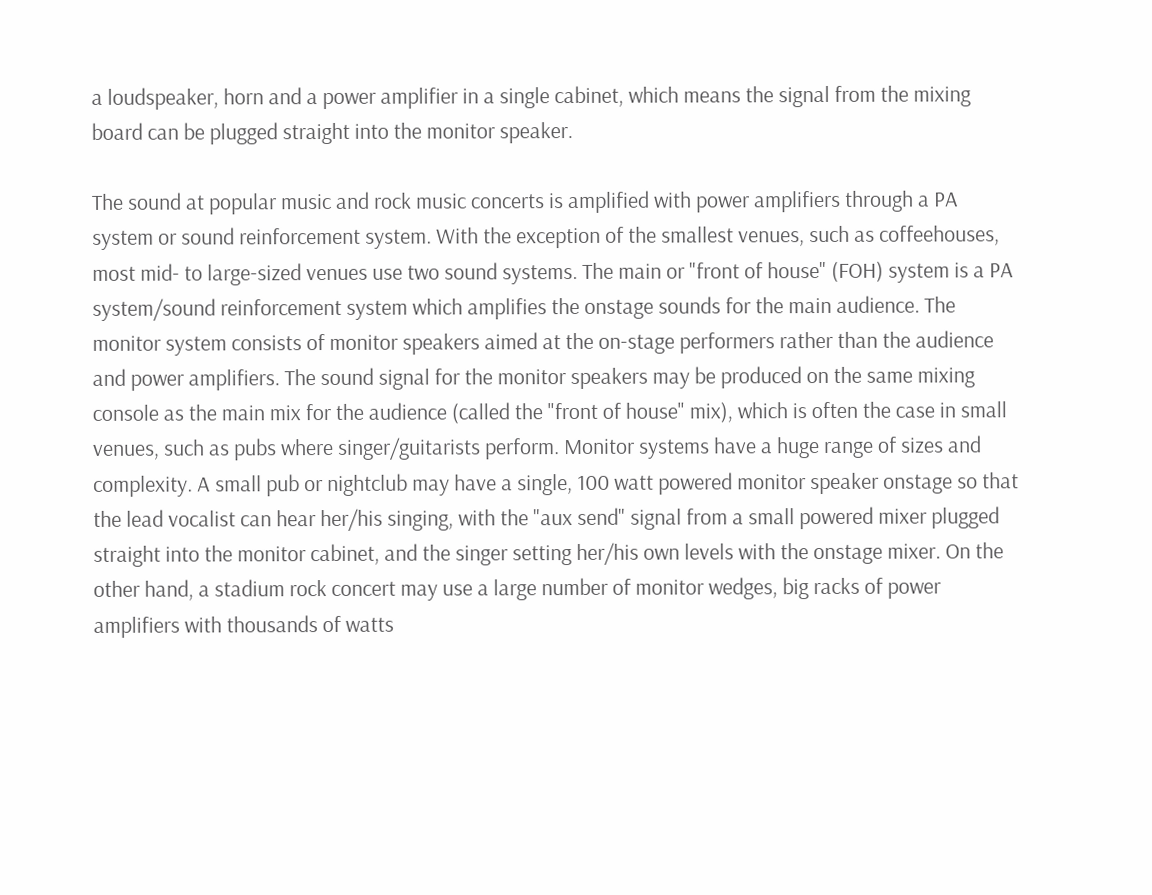a loudspeaker, horn and a power amplifier in a single cabinet, which means the signal from the mixing board can be plugged straight into the monitor speaker.

The sound at popular music and rock music concerts is amplified with power amplifiers through a PA system or sound reinforcement system. With the exception of the smallest venues, such as coffeehouses, most mid- to large-sized venues use two sound systems. The main or "front of house" (FOH) system is a PA system/sound reinforcement system which amplifies the onstage sounds for the main audience. The monitor system consists of monitor speakers aimed at the on-stage performers rather than the audience and power amplifiers. The sound signal for the monitor speakers may be produced on the same mixing console as the main mix for the audience (called the "front of house" mix), which is often the case in small venues, such as pubs where singer/guitarists perform. Monitor systems have a huge range of sizes and complexity. A small pub or nightclub may have a single, 100 watt powered monitor speaker onstage so that the lead vocalist can hear her/his singing, with the "aux send" signal from a small powered mixer plugged straight into the monitor cabinet, and the singer setting her/his own levels with the onstage mixer. On the other hand, a stadium rock concert may use a large number of monitor wedges, big racks of power amplifiers with thousands of watts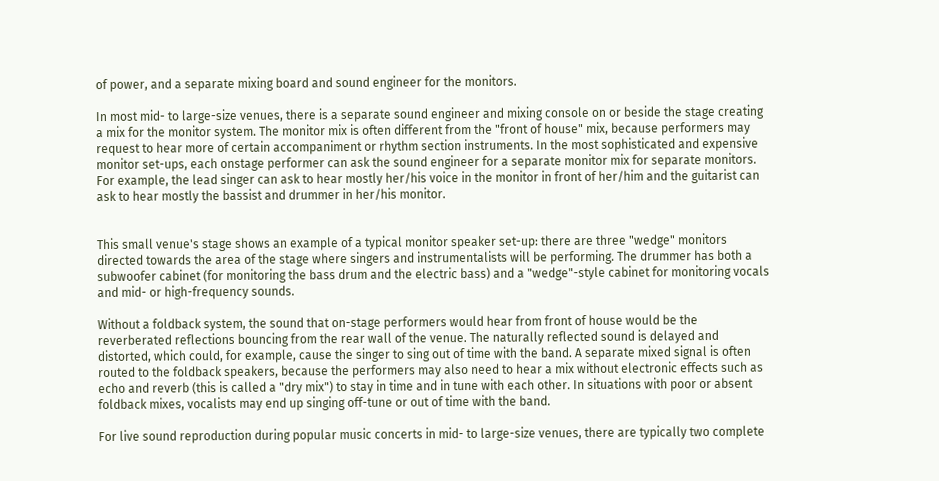of power, and a separate mixing board and sound engineer for the monitors.

In most mid- to large-size venues, there is a separate sound engineer and mixing console on or beside the stage creating a mix for the monitor system. The monitor mix is often different from the "front of house" mix, because performers may request to hear more of certain accompaniment or rhythm section instruments. In the most sophisticated and expensive monitor set-ups, each onstage performer can ask the sound engineer for a separate monitor mix for separate monitors. For example, the lead singer can ask to hear mostly her/his voice in the monitor in front of her/him and the guitarist can ask to hear mostly the bassist and drummer in her/his monitor.


This small venue's stage shows an example of a typical monitor speaker set-up: there are three "wedge" monitors directed towards the area of the stage where singers and instrumentalists will be performing. The drummer has both a subwoofer cabinet (for monitoring the bass drum and the electric bass) and a "wedge"-style cabinet for monitoring vocals and mid- or high-frequency sounds.

Without a foldback system, the sound that on-stage performers would hear from front of house would be the reverberated reflections bouncing from the rear wall of the venue. The naturally reflected sound is delayed and distorted, which could, for example, cause the singer to sing out of time with the band. A separate mixed signal is often routed to the foldback speakers, because the performers may also need to hear a mix without electronic effects such as echo and reverb (this is called a "dry mix") to stay in time and in tune with each other. In situations with poor or absent foldback mixes, vocalists may end up singing off-tune or out of time with the band.

For live sound reproduction during popular music concerts in mid- to large-size venues, there are typically two complete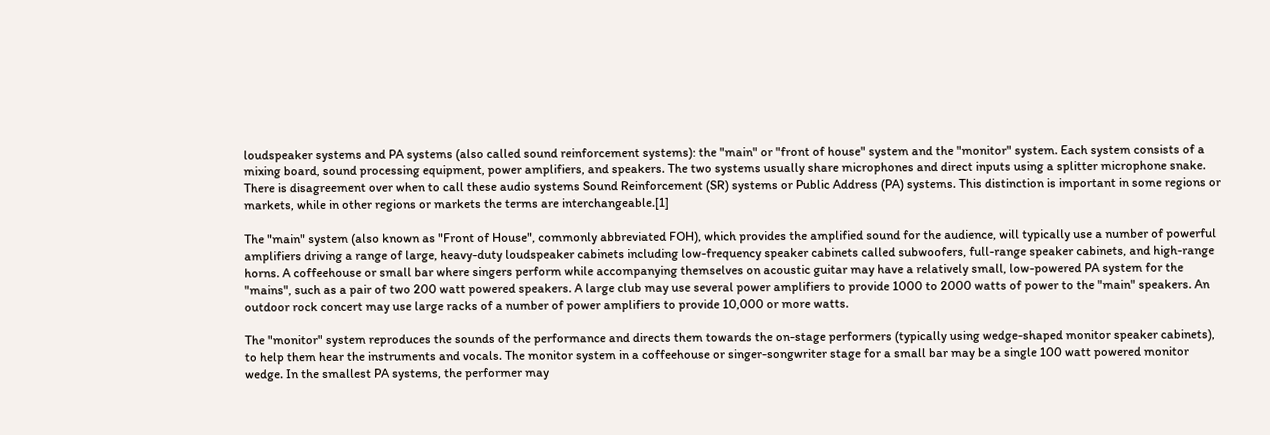loudspeaker systems and PA systems (also called sound reinforcement systems): the "main" or "front of house" system and the "monitor" system. Each system consists of a mixing board, sound processing equipment, power amplifiers, and speakers. The two systems usually share microphones and direct inputs using a splitter microphone snake. There is disagreement over when to call these audio systems Sound Reinforcement (SR) systems or Public Address (PA) systems. This distinction is important in some regions or markets, while in other regions or markets the terms are interchangeable.[1]

The "main" system (also known as "Front of House", commonly abbreviated FOH), which provides the amplified sound for the audience, will typically use a number of powerful amplifiers driving a range of large, heavy-duty loudspeaker cabinets including low-frequency speaker cabinets called subwoofers, full-range speaker cabinets, and high-range horns. A coffeehouse or small bar where singers perform while accompanying themselves on acoustic guitar may have a relatively small, low-powered PA system for the "mains", such as a pair of two 200 watt powered speakers. A large club may use several power amplifiers to provide 1000 to 2000 watts of power to the "main" speakers. An outdoor rock concert may use large racks of a number of power amplifiers to provide 10,000 or more watts.

The "monitor" system reproduces the sounds of the performance and directs them towards the on-stage performers (typically using wedge-shaped monitor speaker cabinets), to help them hear the instruments and vocals. The monitor system in a coffeehouse or singer-songwriter stage for a small bar may be a single 100 watt powered monitor wedge. In the smallest PA systems, the performer may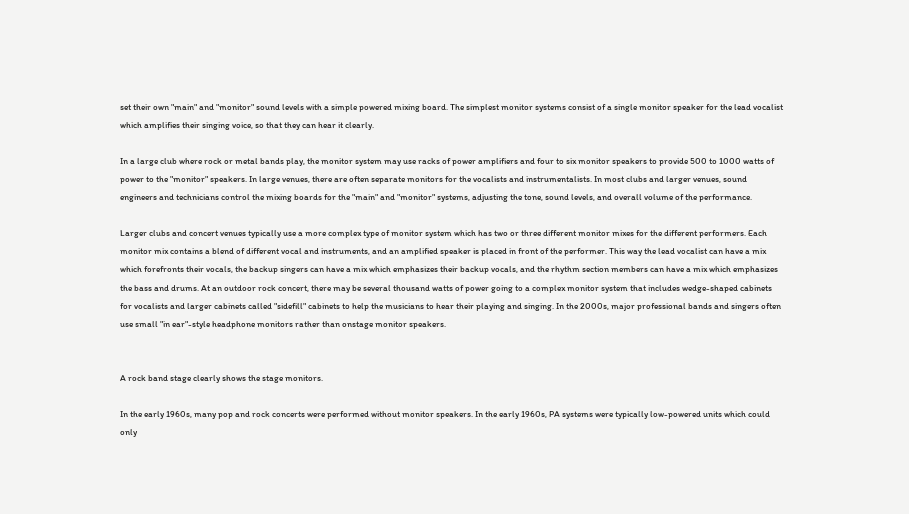set their own "main" and "monitor" sound levels with a simple powered mixing board. The simplest monitor systems consist of a single monitor speaker for the lead vocalist which amplifies their singing voice, so that they can hear it clearly.

In a large club where rock or metal bands play, the monitor system may use racks of power amplifiers and four to six monitor speakers to provide 500 to 1000 watts of power to the "monitor" speakers. In large venues, there are often separate monitors for the vocalists and instrumentalists. In most clubs and larger venues, sound engineers and technicians control the mixing boards for the "main" and "monitor" systems, adjusting the tone, sound levels, and overall volume of the performance.

Larger clubs and concert venues typically use a more complex type of monitor system which has two or three different monitor mixes for the different performers. Each monitor mix contains a blend of different vocal and instruments, and an amplified speaker is placed in front of the performer. This way the lead vocalist can have a mix which forefronts their vocals, the backup singers can have a mix which emphasizes their backup vocals, and the rhythm section members can have a mix which emphasizes the bass and drums. At an outdoor rock concert, there may be several thousand watts of power going to a complex monitor system that includes wedge-shaped cabinets for vocalists and larger cabinets called "sidefill" cabinets to help the musicians to hear their playing and singing. In the 2000s, major professional bands and singers often use small "in ear"-style headphone monitors rather than onstage monitor speakers.


A rock band stage clearly shows the stage monitors.

In the early 1960s, many pop and rock concerts were performed without monitor speakers. In the early 1960s, PA systems were typically low-powered units which could only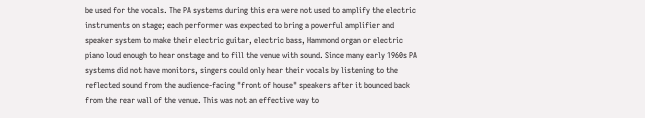be used for the vocals. The PA systems during this era were not used to amplify the electric instruments on stage; each performer was expected to bring a powerful amplifier and speaker system to make their electric guitar, electric bass, Hammond organ or electric piano loud enough to hear onstage and to fill the venue with sound. Since many early 1960s PA systems did not have monitors, singers could only hear their vocals by listening to the reflected sound from the audience-facing "front of house" speakers after it bounced back from the rear wall of the venue. This was not an effective way to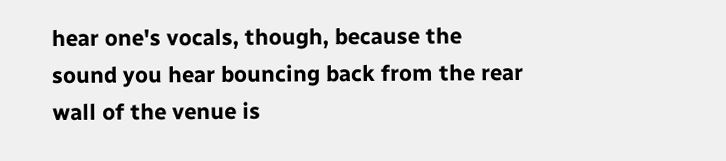hear one's vocals, though, because the sound you hear bouncing back from the rear wall of the venue is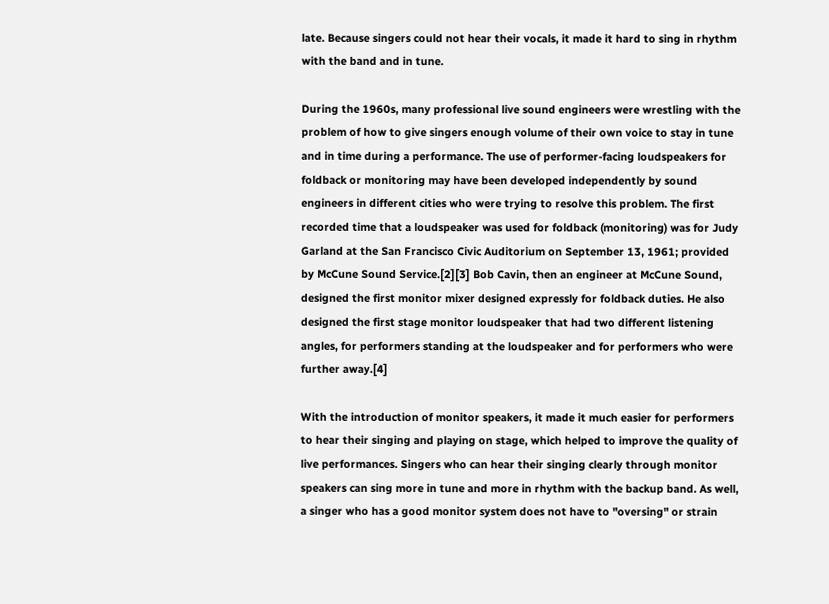late. Because singers could not hear their vocals, it made it hard to sing in rhythm with the band and in tune.

During the 1960s, many professional live sound engineers were wrestling with the problem of how to give singers enough volume of their own voice to stay in tune and in time during a performance. The use of performer-facing loudspeakers for foldback or monitoring may have been developed independently by sound engineers in different cities who were trying to resolve this problem. The first recorded time that a loudspeaker was used for foldback (monitoring) was for Judy Garland at the San Francisco Civic Auditorium on September 13, 1961; provided by McCune Sound Service.[2][3] Bob Cavin, then an engineer at McCune Sound, designed the first monitor mixer designed expressly for foldback duties. He also designed the first stage monitor loudspeaker that had two different listening angles, for performers standing at the loudspeaker and for performers who were further away.[4]

With the introduction of monitor speakers, it made it much easier for performers to hear their singing and playing on stage, which helped to improve the quality of live performances. Singers who can hear their singing clearly through monitor speakers can sing more in tune and more in rhythm with the backup band. As well, a singer who has a good monitor system does not have to "oversing" or strain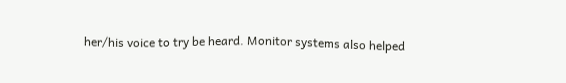her/his voice to try be heard. Monitor systems also helped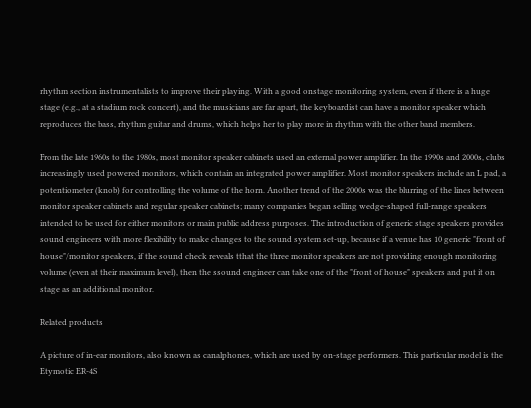rhythm section instrumentalists to improve their playing. With a good onstage monitoring system, even if there is a huge stage (e.g., at a stadium rock concert), and the musicians are far apart, the keyboardist can have a monitor speaker which reproduces the bass, rhythm guitar and drums, which helps her to play more in rhythm with the other band members.

From the late 1960s to the 1980s, most monitor speaker cabinets used an external power amplifier. In the 1990s and 2000s, clubs increasingly used powered monitors, which contain an integrated power amplifier. Most monitor speakers include an L pad, a potentiometer (knob) for controlling the volume of the horn. Another trend of the 2000s was the blurring of the lines between monitor speaker cabinets and regular speaker cabinets; many companies began selling wedge-shaped full-range speakers intended to be used for either monitors or main public address purposes. The introduction of generic stage speakers provides sound engineers with more flexibility to make changes to the sound system set-up, because if a venue has 10 generic "front of house"/monitor speakers, if the sound check reveals tthat the three monitor speakers are not providing enough monitoring volume (even at their maximum level), then the ssound engineer can take one of the "front of house" speakers and put it on stage as an additional monitor.

Related products

A picture of in-ear monitors, also known as canalphones, which are used by on-stage performers. This particular model is the Etymotic ER-4S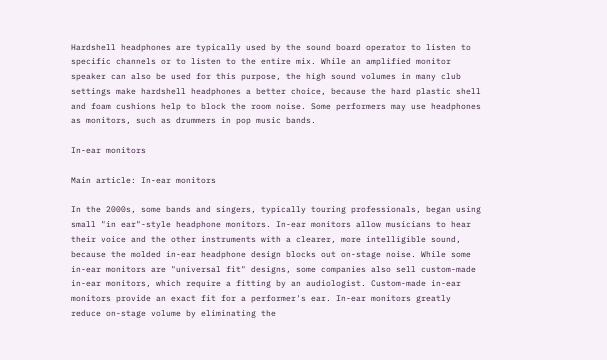Hardshell headphones are typically used by the sound board operator to listen to specific channels or to listen to the entire mix. While an amplified monitor speaker can also be used for this purpose, the high sound volumes in many club settings make hardshell headphones a better choice, because the hard plastic shell and foam cushions help to block the room noise. Some performers may use headphones as monitors, such as drummers in pop music bands.

In-ear monitors

Main article: In-ear monitors

In the 2000s, some bands and singers, typically touring professionals, began using small "in ear"-style headphone monitors. In-ear monitors allow musicians to hear their voice and the other instruments with a clearer, more intelligible sound, because the molded in-ear headphone design blocks out on-stage noise. While some in-ear monitors are "universal fit" designs, some companies also sell custom-made in-ear monitors, which require a fitting by an audiologist. Custom-made in-ear monitors provide an exact fit for a performer's ear. In-ear monitors greatly reduce on-stage volume by eliminating the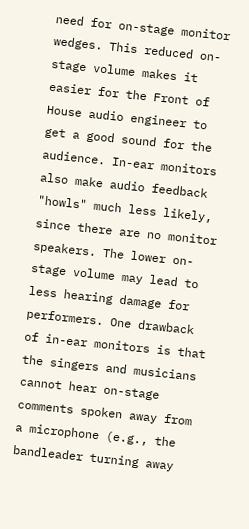need for on-stage monitor wedges. This reduced on-stage volume makes it easier for the Front of House audio engineer to get a good sound for the audience. In-ear monitors also make audio feedback "howls" much less likely, since there are no monitor speakers. The lower on-stage volume may lead to less hearing damage for performers. One drawback of in-ear monitors is that the singers and musicians cannot hear on-stage comments spoken away from a microphone (e.g., the bandleader turning away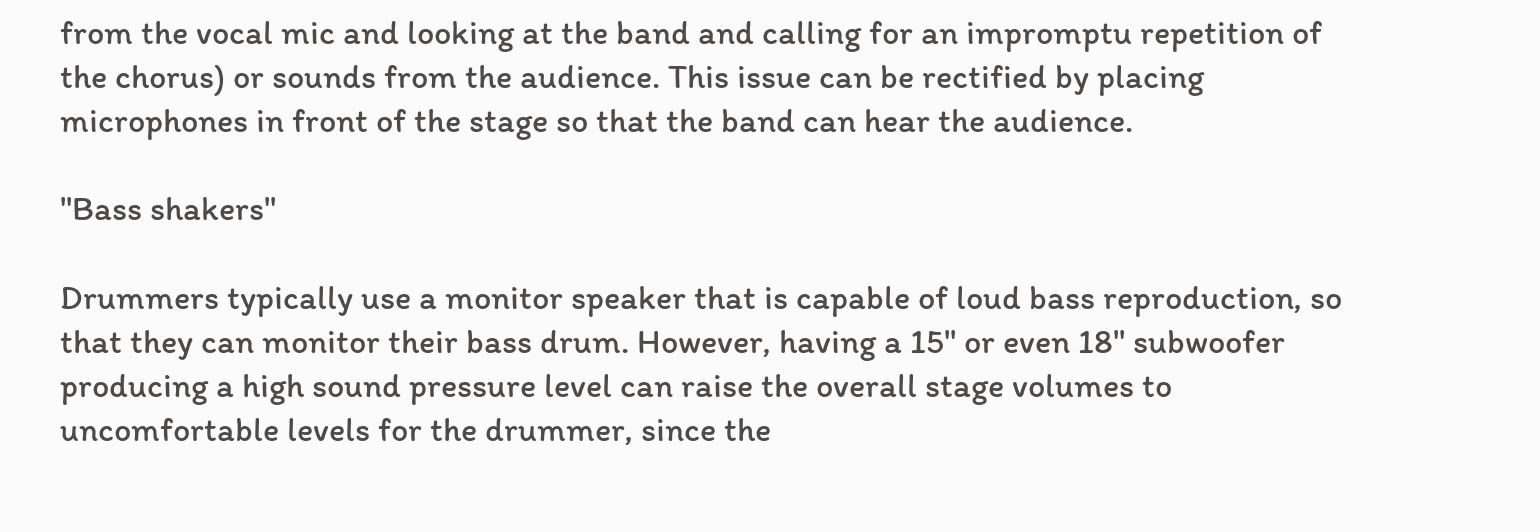from the vocal mic and looking at the band and calling for an impromptu repetition of the chorus) or sounds from the audience. This issue can be rectified by placing microphones in front of the stage so that the band can hear the audience.

"Bass shakers"

Drummers typically use a monitor speaker that is capable of loud bass reproduction, so that they can monitor their bass drum. However, having a 15" or even 18" subwoofer producing a high sound pressure level can raise the overall stage volumes to uncomfortable levels for the drummer, since the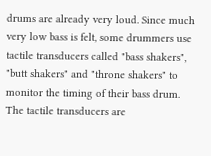drums are already very loud. Since much very low bass is felt, some drummers use tactile transducers called "bass shakers", "butt shakers" and "throne shakers" to monitor the timing of their bass drum. The tactile transducers are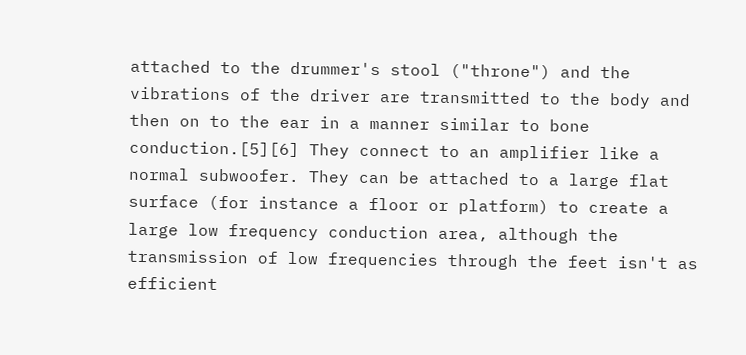attached to the drummer's stool ("throne") and the vibrations of the driver are transmitted to the body and then on to the ear in a manner similar to bone conduction.[5][6] They connect to an amplifier like a normal subwoofer. They can be attached to a large flat surface (for instance a floor or platform) to create a large low frequency conduction area, although the transmission of low frequencies through the feet isn't as efficient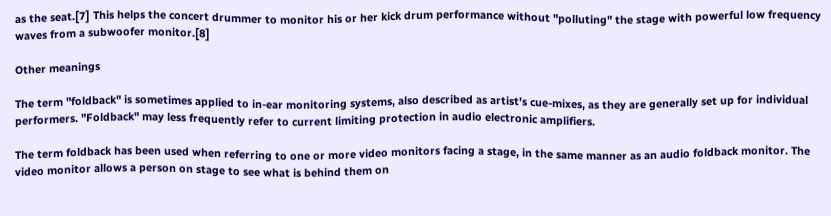as the seat.[7] This helps the concert drummer to monitor his or her kick drum performance without "polluting" the stage with powerful low frequency waves from a subwoofer monitor.[8]

Other meanings

The term "foldback" is sometimes applied to in-ear monitoring systems, also described as artist's cue-mixes, as they are generally set up for individual performers. "Foldback" may less frequently refer to current limiting protection in audio electronic amplifiers.

The term foldback has been used when referring to one or more video monitors facing a stage, in the same manner as an audio foldback monitor. The video monitor allows a person on stage to see what is behind them on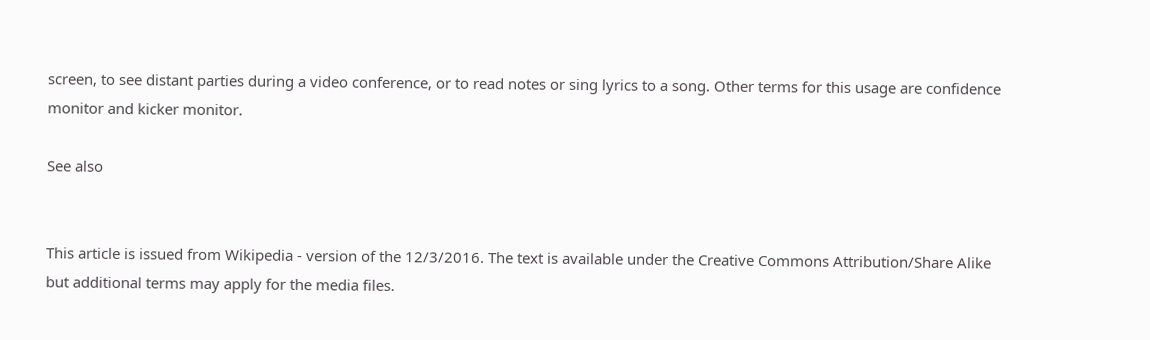screen, to see distant parties during a video conference, or to read notes or sing lyrics to a song. Other terms for this usage are confidence monitor and kicker monitor.

See also


This article is issued from Wikipedia - version of the 12/3/2016. The text is available under the Creative Commons Attribution/Share Alike but additional terms may apply for the media files.